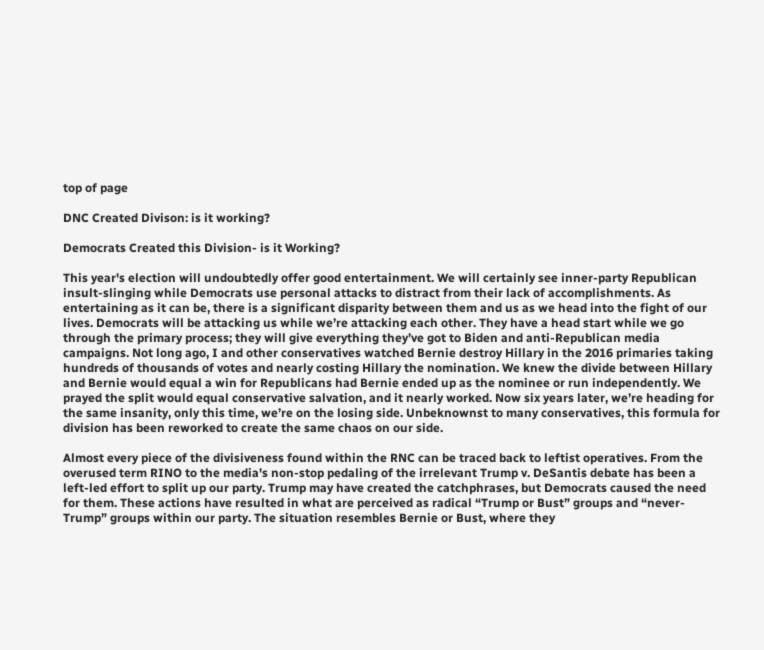top of page

DNC Created Divison: is it working?

Democrats Created this Division- is it Working?

This year's election will undoubtedly offer good entertainment. We will certainly see inner-party Republican insult-slinging while Democrats use personal attacks to distract from their lack of accomplishments. As entertaining as it can be, there is a significant disparity between them and us as we head into the fight of our lives. Democrats will be attacking us while we’re attacking each other. They have a head start while we go through the primary process; they will give everything they’ve got to Biden and anti-Republican media campaigns. Not long ago, I and other conservatives watched Bernie destroy Hillary in the 2016 primaries taking hundreds of thousands of votes and nearly costing Hillary the nomination. We knew the divide between Hillary and Bernie would equal a win for Republicans had Bernie ended up as the nominee or run independently. We prayed the split would equal conservative salvation, and it nearly worked. Now six years later, we’re heading for the same insanity, only this time, we’re on the losing side. Unbeknownst to many conservatives, this formula for division has been reworked to create the same chaos on our side.

Almost every piece of the divisiveness found within the RNC can be traced back to leftist operatives. From the overused term RINO to the media's non-stop pedaling of the irrelevant Trump v. DeSantis debate has been a left-led effort to split up our party. Trump may have created the catchphrases, but Democrats caused the need for them. These actions have resulted in what are perceived as radical “Trump or Bust” groups and “never-Trump” groups within our party. The situation resembles Bernie or Bust, where they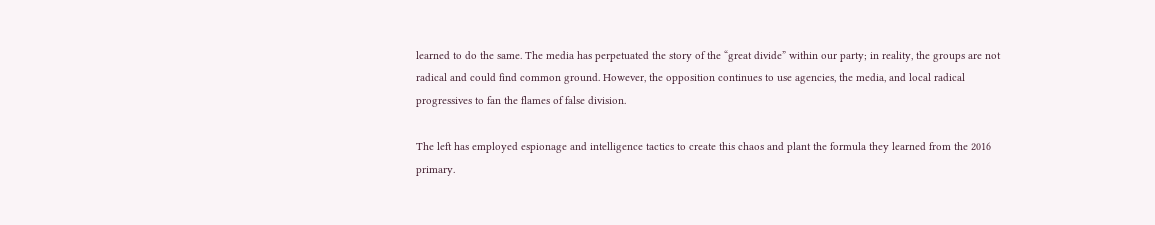learned to do the same. The media has perpetuated the story of the “great divide” within our party; in reality, the groups are not radical and could find common ground. However, the opposition continues to use agencies, the media, and local radical progressives to fan the flames of false division.

The left has employed espionage and intelligence tactics to create this chaos and plant the formula they learned from the 2016 primary.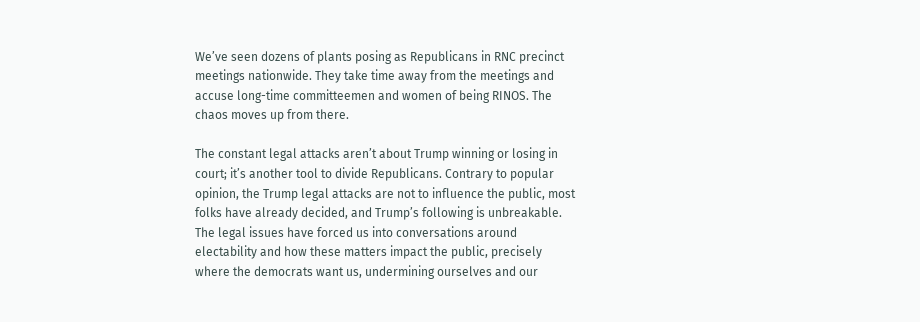We’ve seen dozens of plants posing as Republicans in RNC precinct meetings nationwide. They take time away from the meetings and accuse long-time committeemen and women of being RINOS. The chaos moves up from there.

The constant legal attacks aren’t about Trump winning or losing in court; it’s another tool to divide Republicans. Contrary to popular opinion, the Trump legal attacks are not to influence the public, most folks have already decided, and Trump’s following is unbreakable. The legal issues have forced us into conversations around electability and how these matters impact the public, precisely where the democrats want us, undermining ourselves and our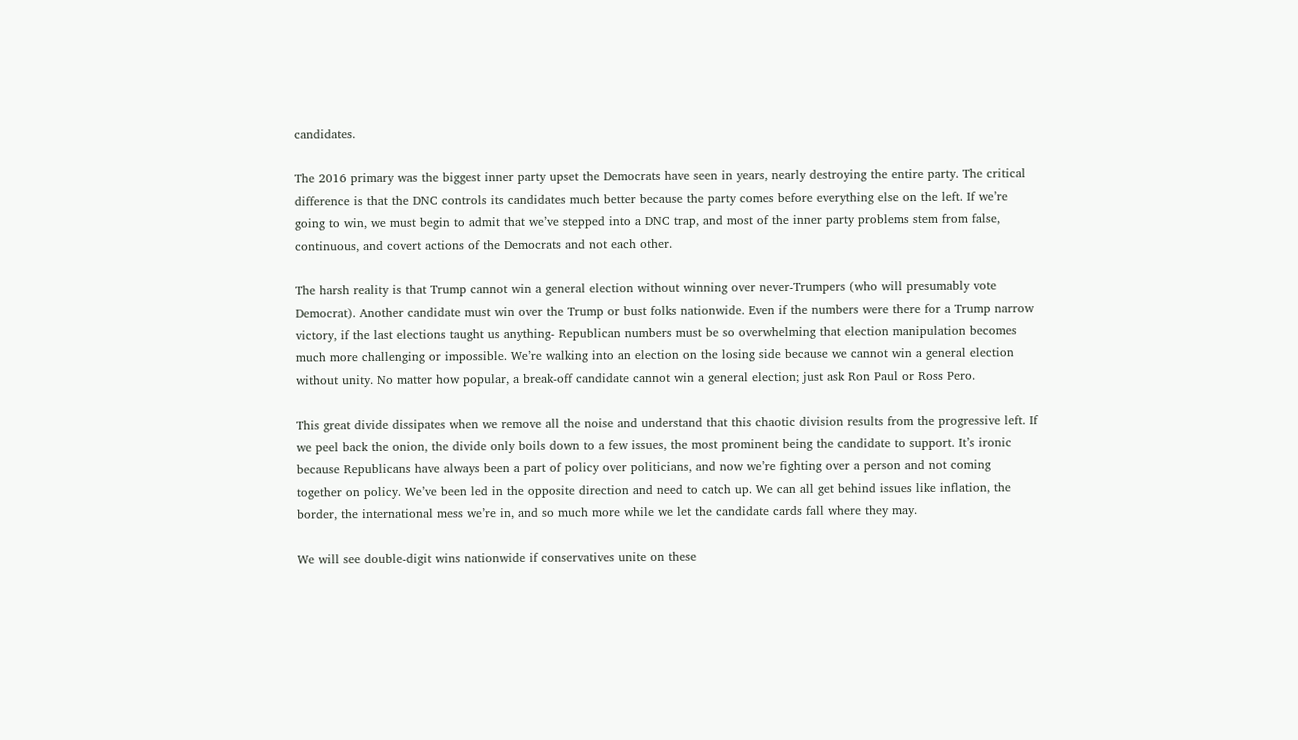candidates.

The 2016 primary was the biggest inner party upset the Democrats have seen in years, nearly destroying the entire party. The critical difference is that the DNC controls its candidates much better because the party comes before everything else on the left. If we’re going to win, we must begin to admit that we’ve stepped into a DNC trap, and most of the inner party problems stem from false, continuous, and covert actions of the Democrats and not each other.

The harsh reality is that Trump cannot win a general election without winning over never-Trumpers (who will presumably vote Democrat). Another candidate must win over the Trump or bust folks nationwide. Even if the numbers were there for a Trump narrow victory, if the last elections taught us anything- Republican numbers must be so overwhelming that election manipulation becomes much more challenging or impossible. We’re walking into an election on the losing side because we cannot win a general election without unity. No matter how popular, a break-off candidate cannot win a general election; just ask Ron Paul or Ross Pero.

This great divide dissipates when we remove all the noise and understand that this chaotic division results from the progressive left. If we peel back the onion, the divide only boils down to a few issues, the most prominent being the candidate to support. It’s ironic because Republicans have always been a part of policy over politicians, and now we’re fighting over a person and not coming together on policy. We’ve been led in the opposite direction and need to catch up. We can all get behind issues like inflation, the border, the international mess we’re in, and so much more while we let the candidate cards fall where they may.

We will see double-digit wins nationwide if conservatives unite on these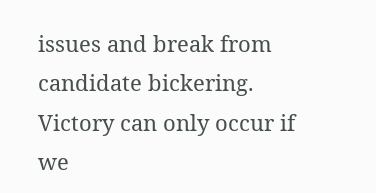issues and break from candidate bickering. Victory can only occur if we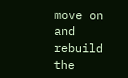move on and rebuild the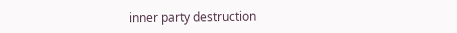inner party destruction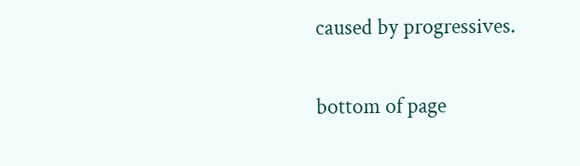caused by progressives.


bottom of page